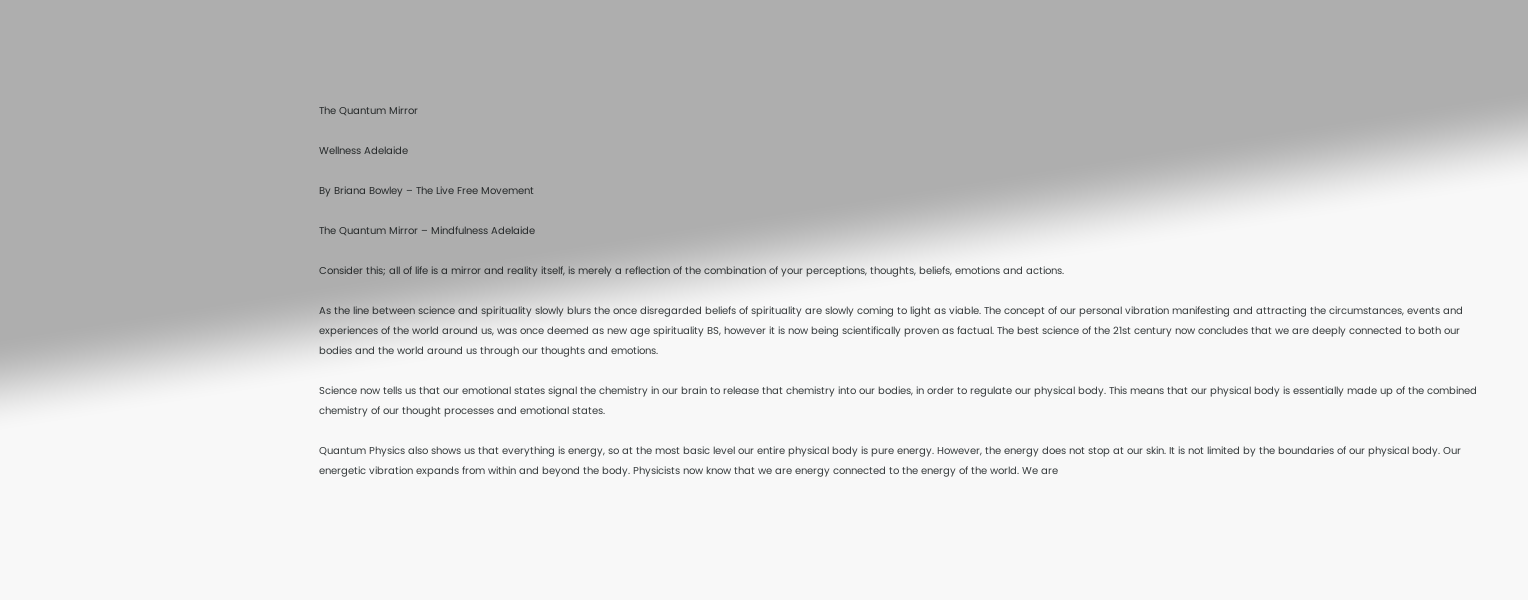The Quantum Mirror

Wellness Adelaide

By Briana Bowley – The Live Free Movement

The Quantum Mirror – Mindfulness Adelaide

Consider this; all of life is a mirror and reality itself, is merely a reflection of the combination of your perceptions, thoughts, beliefs, emotions and actions.

As the line between science and spirituality slowly blurs the once disregarded beliefs of spirituality are slowly coming to light as viable. The concept of our personal vibration manifesting and attracting the circumstances, events and experiences of the world around us, was once deemed as new age spirituality BS, however it is now being scientifically proven as factual. The best science of the 21st century now concludes that we are deeply connected to both our bodies and the world around us through our thoughts and emotions.

Science now tells us that our emotional states signal the chemistry in our brain to release that chemistry into our bodies, in order to regulate our physical body. This means that our physical body is essentially made up of the combined chemistry of our thought processes and emotional states.

Quantum Physics also shows us that everything is energy, so at the most basic level our entire physical body is pure energy. However, the energy does not stop at our skin. It is not limited by the boundaries of our physical body. Our energetic vibration expands from within and beyond the body. Physicists now know that we are energy connected to the energy of the world. We are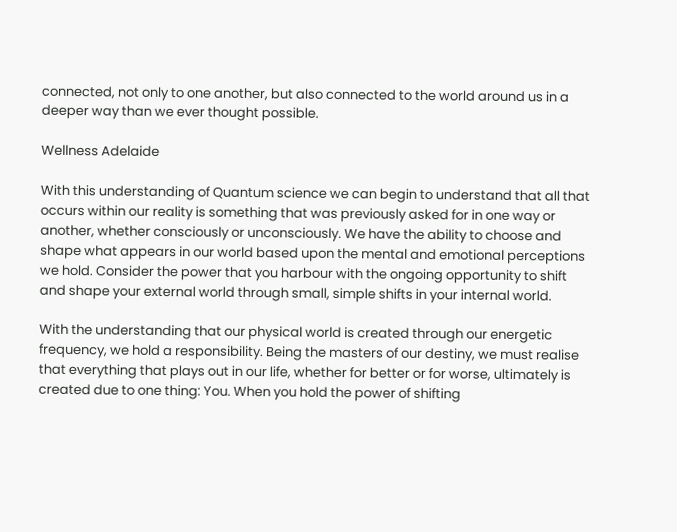connected, not only to one another, but also connected to the world around us in a deeper way than we ever thought possible.

Wellness Adelaide

With this understanding of Quantum science we can begin to understand that all that occurs within our reality is something that was previously asked for in one way or another, whether consciously or unconsciously. We have the ability to choose and shape what appears in our world based upon the mental and emotional perceptions we hold. Consider the power that you harbour with the ongoing opportunity to shift and shape your external world through small, simple shifts in your internal world.

With the understanding that our physical world is created through our energetic frequency, we hold a responsibility. Being the masters of our destiny, we must realise that everything that plays out in our life, whether for better or for worse, ultimately is created due to one thing: You. When you hold the power of shifting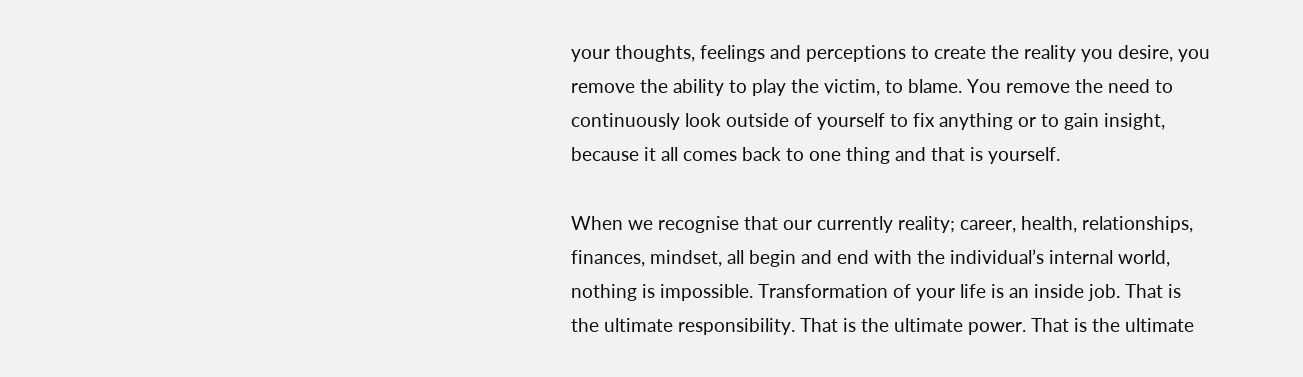your thoughts, feelings and perceptions to create the reality you desire, you remove the ability to play the victim, to blame. You remove the need to continuously look outside of yourself to fix anything or to gain insight, because it all comes back to one thing and that is yourself.

When we recognise that our currently reality; career, health, relationships, finances, mindset, all begin and end with the individual’s internal world, nothing is impossible. Transformation of your life is an inside job. That is the ultimate responsibility. That is the ultimate power. That is the ultimate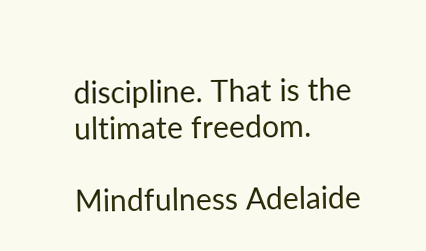discipline. That is the ultimate freedom.

Mindfulness Adelaide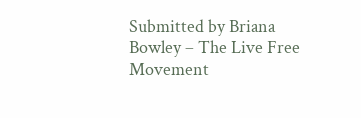Submitted by Briana Bowley – The Live Free Movement